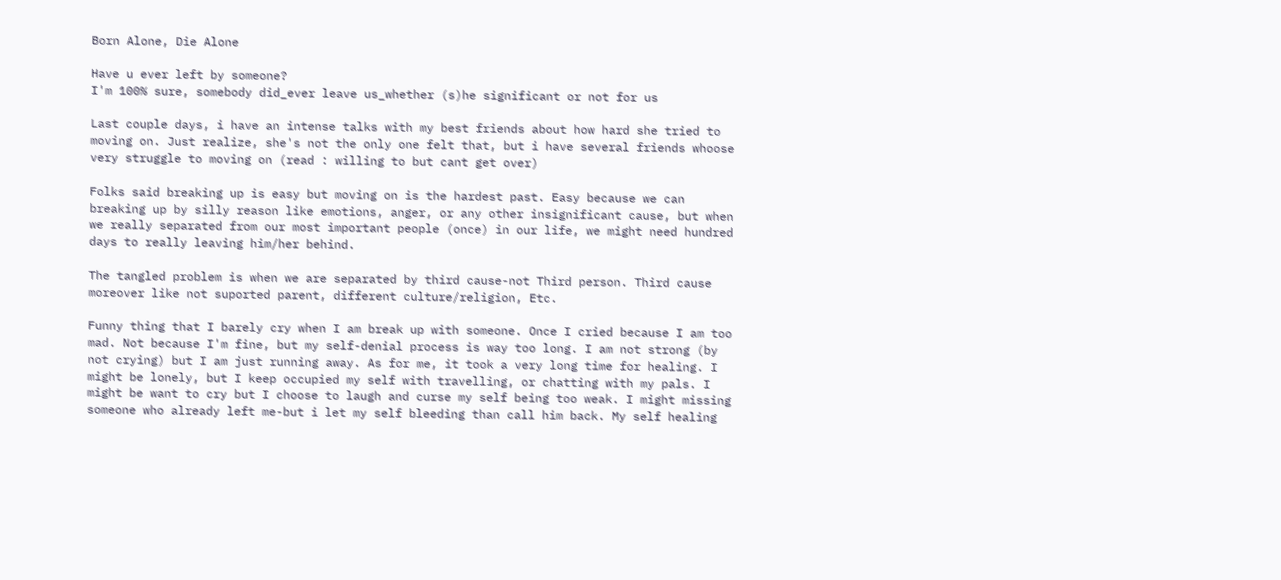Born Alone, Die Alone

Have u ever left by someone?
I'm 100% sure, somebody did_ever leave us_whether (s)he significant or not for us

Last couple days, i have an intense talks with my best friends about how hard she tried to moving on. Just realize, she's not the only one felt that, but i have several friends whoose very struggle to moving on (read : willing to but cant get over)

Folks said breaking up is easy but moving on is the hardest past. Easy because we can breaking up by silly reason like emotions, anger, or any other insignificant cause, but when we really separated from our most important people (once) in our life, we might need hundred days to really leaving him/her behind.

The tangled problem is when we are separated by third cause-not Third person. Third cause moreover like not suported parent, different culture/religion, Etc.

Funny thing that I barely cry when I am break up with someone. Once I cried because I am too mad. Not because I'm fine, but my self-denial process is way too long. I am not strong (by not crying) but I am just running away. As for me, it took a very long time for healing. I might be lonely, but I keep occupied my self with travelling, or chatting with my pals. I might be want to cry but I choose to laugh and curse my self being too weak. I might missing someone who already left me-but i let my self bleeding than call him back. My self healing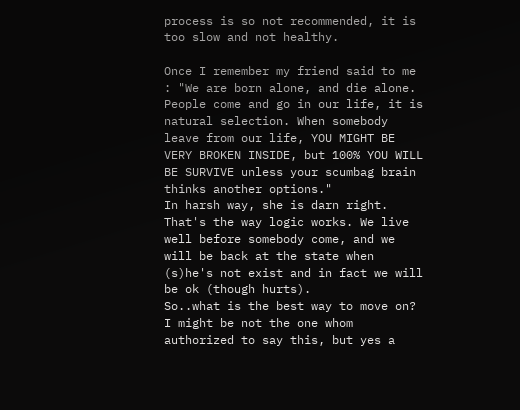process is so not recommended, it is too slow and not healthy.

Once I remember my friend said to me : "We are born alone, and die alone. People come and go in our life, it is natural selection. When somebody leave from our life, YOU MIGHT BE VERY BROKEN INSIDE, but 100% YOU WILL BE SURVIVE unless your scumbag brain thinks another options."
In harsh way, she is darn right. That's the way logic works. We live well before somebody come, and we will be back at the state when (s)he's not exist and in fact we will be ok (though hurts).
So..what is the best way to move on? I might be not the one whom authorized to say this, but yes a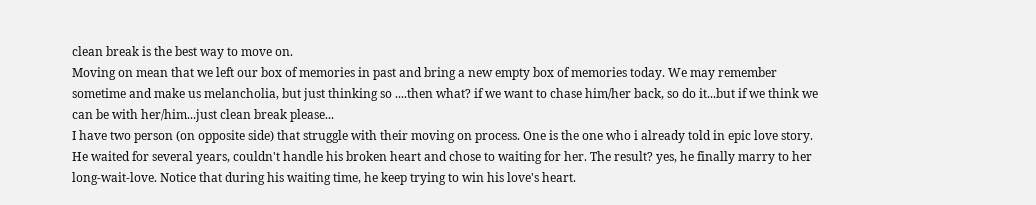clean break is the best way to move on.
Moving on mean that we left our box of memories in past and bring a new empty box of memories today. We may remember sometime and make us melancholia, but just thinking so ....then what? if we want to chase him/her back, so do it...but if we think we can be with her/him...just clean break please...
I have two person (on opposite side) that struggle with their moving on process. One is the one who i already told in epic love story. He waited for several years, couldn't handle his broken heart and chose to waiting for her. The result? yes, he finally marry to her long-wait-love. Notice that during his waiting time, he keep trying to win his love's heart.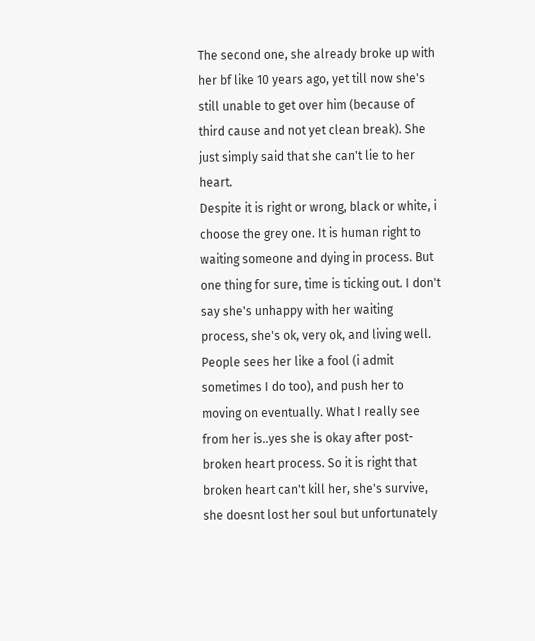The second one, she already broke up with her bf like 10 years ago, yet till now she's still unable to get over him (because of third cause and not yet clean break). She just simply said that she can't lie to her heart.
Despite it is right or wrong, black or white, i choose the grey one. It is human right to waiting someone and dying in process. But one thing for sure, time is ticking out. I don't say she's unhappy with her waiting process, she's ok, very ok, and living well. People sees her like a fool (i admit sometimes I do too), and push her to moving on eventually. What I really see from her is..yes she is okay after post-broken heart process. So it is right that broken heart can't kill her, she's survive, she doesnt lost her soul but unfortunately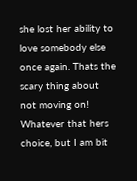she lost her ability to love somebody else once again. Thats the scary thing about not moving on! Whatever that hers choice, but I am bit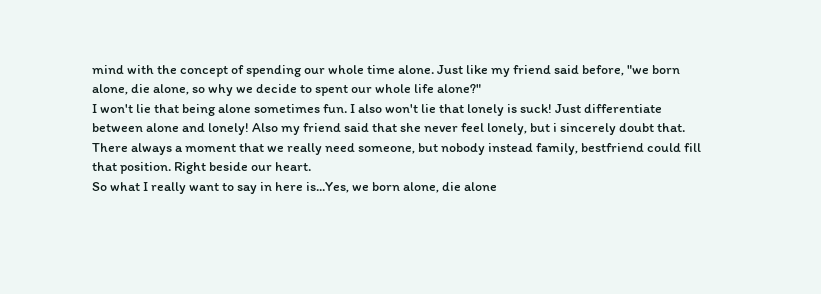mind with the concept of spending our whole time alone. Just like my friend said before, "we born alone, die alone, so why we decide to spent our whole life alone?"
I won't lie that being alone sometimes fun. I also won't lie that lonely is suck! Just differentiate between alone and lonely! Also my friend said that she never feel lonely, but i sincerely doubt that. There always a moment that we really need someone, but nobody instead family, bestfriend could fill that position. Right beside our heart.
So what I really want to say in here is...Yes, we born alone, die alone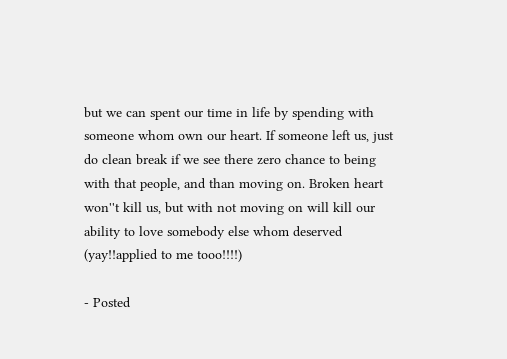but we can spent our time in life by spending with someone whom own our heart. If someone left us, just do clean break if we see there zero chance to being with that people, and than moving on. Broken heart won''t kill us, but with not moving on will kill our ability to love somebody else whom deserved (yay!!applied to me tooo!!!!)

- Posted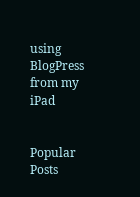using BlogPress from my iPad


Popular Posts